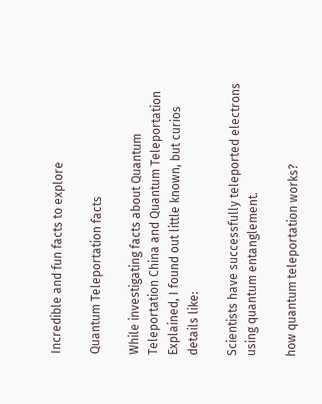Incredible and fun facts to explore

Quantum Teleportation facts

While investigating facts about Quantum Teleportation China and Quantum Teleportation Explained, I found out little known, but curios details like:

Scientists have successfully teleported electrons using quantum entanglement.

how quantum teleportation works?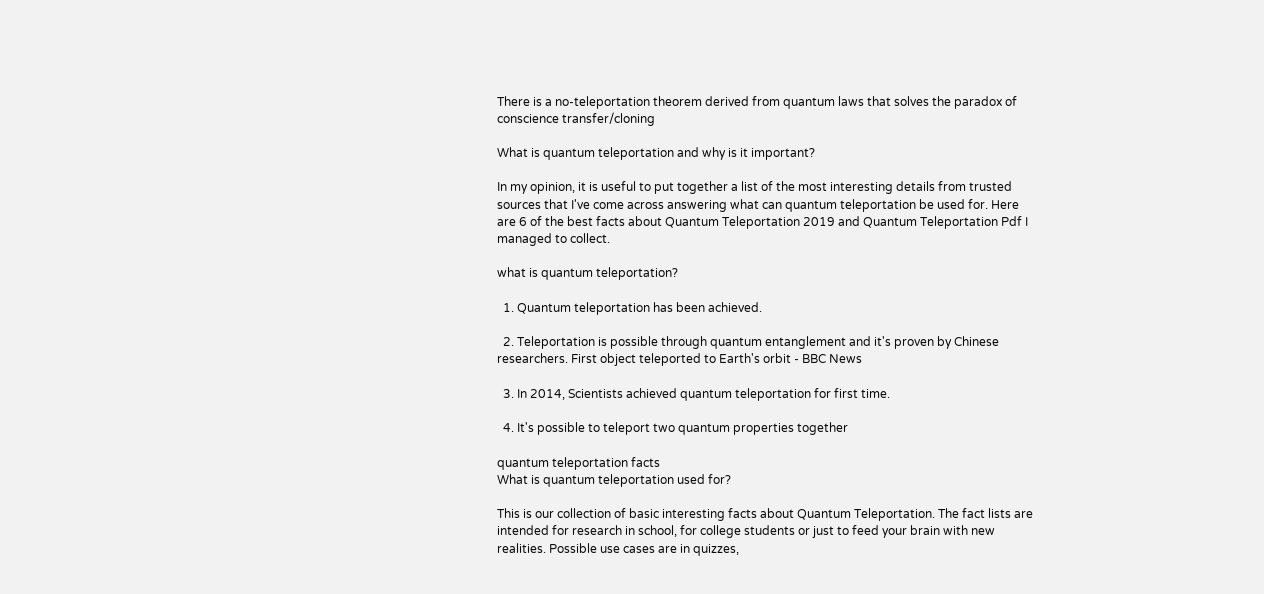There is a no-teleportation theorem derived from quantum laws that solves the paradox of conscience transfer/cloning

What is quantum teleportation and why is it important?

In my opinion, it is useful to put together a list of the most interesting details from trusted sources that I've come across answering what can quantum teleportation be used for. Here are 6 of the best facts about Quantum Teleportation 2019 and Quantum Teleportation Pdf I managed to collect.

what is quantum teleportation?

  1. Quantum teleportation has been achieved.

  2. Teleportation is possible through quantum entanglement and it's proven by Chinese researchers. First object teleported to Earth's orbit - BBC News

  3. In 2014, Scientists achieved quantum teleportation for first time.

  4. It's possible to teleport two quantum properties together

quantum teleportation facts
What is quantum teleportation used for?

This is our collection of basic interesting facts about Quantum Teleportation. The fact lists are intended for research in school, for college students or just to feed your brain with new realities. Possible use cases are in quizzes,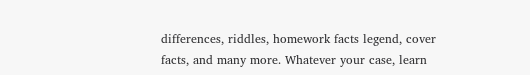differences, riddles, homework facts legend, cover facts, and many more. Whatever your case, learn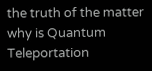the truth of the matter why is Quantum Teleportation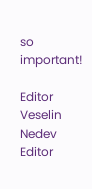so important!

Editor Veselin Nedev Editor